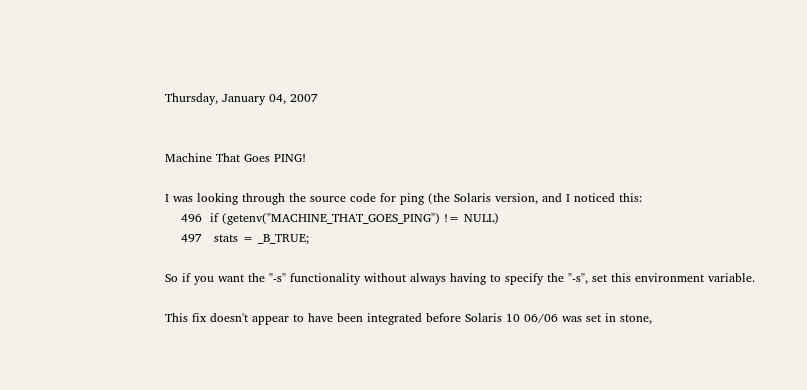Thursday, January 04, 2007


Machine That Goes PING!

I was looking through the source code for ping (the Solaris version, and I noticed this:
    496  if (getenv("MACHINE_THAT_GOES_PING") != NULL)
    497   stats = _B_TRUE;

So if you want the "-s" functionality without always having to specify the "-s", set this environment variable.

This fix doesn't appear to have been integrated before Solaris 10 06/06 was set in stone,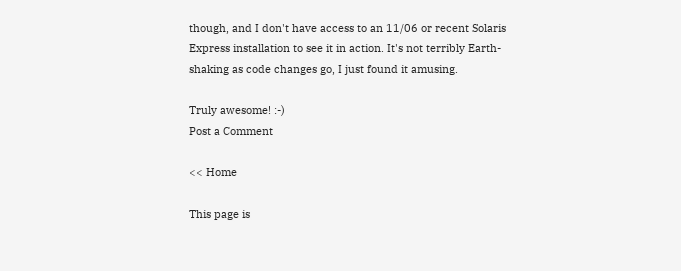though, and I don't have access to an 11/06 or recent Solaris Express installation to see it in action. It's not terribly Earth-shaking as code changes go, I just found it amusing.

Truly awesome! :-)
Post a Comment

<< Home

This page is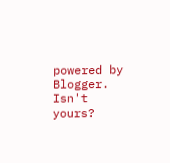powered by Blogger. Isn't yours?